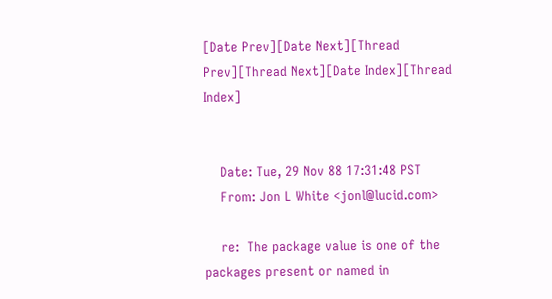[Date Prev][Date Next][Thread Prev][Thread Next][Date Index][Thread Index]


    Date: Tue, 29 Nov 88 17:31:48 PST
    From: Jon L White <jonl@lucid.com>

    re:  The package value is one of the packages present or named in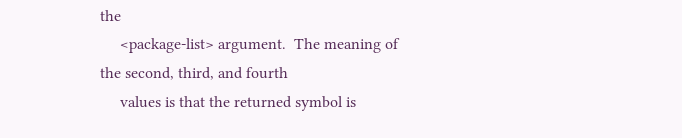the
     <package-list> argument.  The meaning of the second, third, and fourth
     values is that the returned symbol is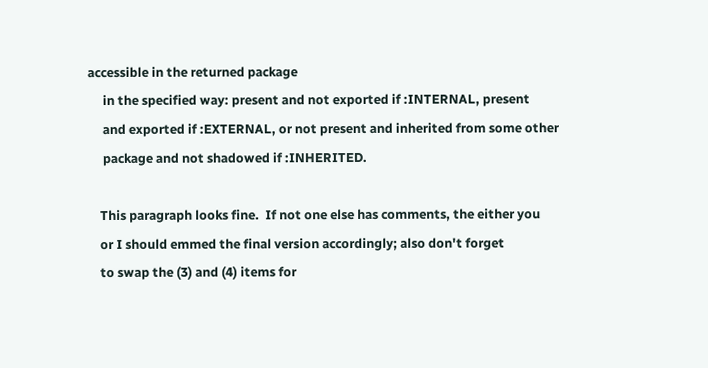accessible in the returned package
     in the specified way: present and not exported if :INTERNAL, present
     and exported if :EXTERNAL, or not present and inherited from some other
     package and not shadowed if :INHERITED.

    This paragraph looks fine.  If not one else has comments, the either you
    or I should emmed the final version accordingly; also don't forget
    to swap the (3) and (4) items for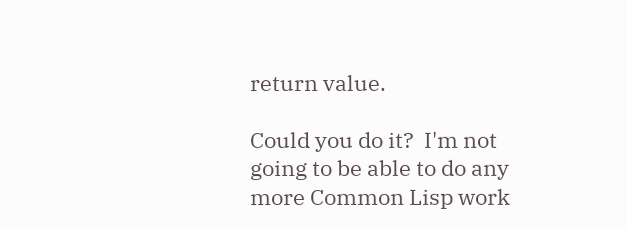return value.

Could you do it?  I'm not going to be able to do any more Common Lisp work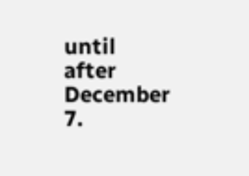until after December 7.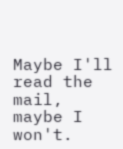Maybe I'll read the mail, maybe I won't.